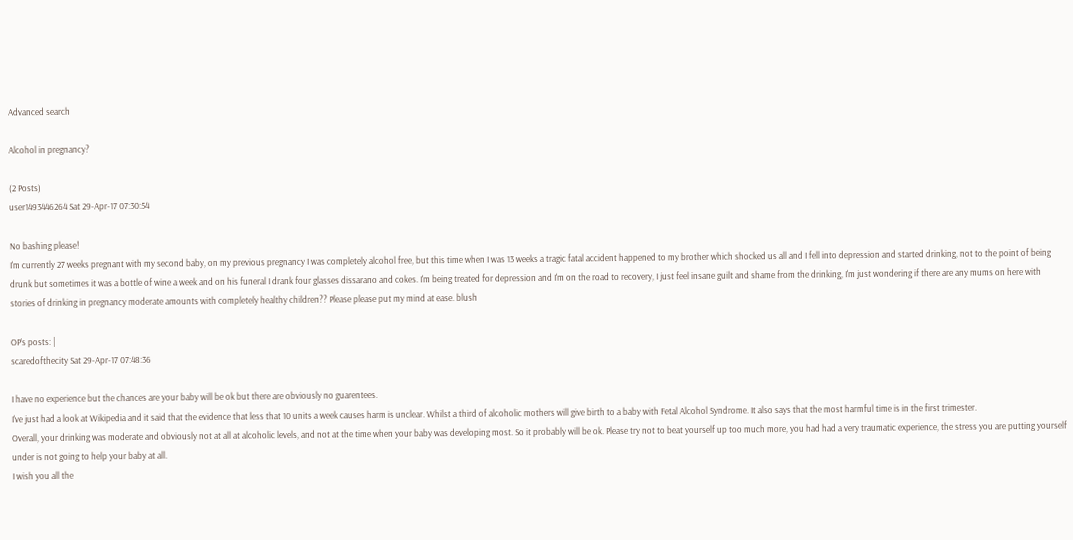Advanced search

Alcohol in pregnancy?

(2 Posts)
user1493446264 Sat 29-Apr-17 07:30:54

No bashing please!
I'm currently 27 weeks pregnant with my second baby, on my previous pregnancy I was completely alcohol free, but this time when I was 13 weeks a tragic fatal accident happened to my brother which shocked us all and I fell into depression and started drinking, not to the point of being drunk but sometimes it was a bottle of wine a week and on his funeral I drank four glasses dissarano and cokes. I'm being treated for depression and I'm on the road to recovery, I just feel insane guilt and shame from the drinking, I'm just wondering if there are any mums on here with stories of drinking in pregnancy moderate amounts with completely healthy children?? Please please put my mind at ease. blush

OP’s posts: |
scaredofthecity Sat 29-Apr-17 07:48:36

I have no experience but the chances are your baby will be ok but there are obviously no guarentees.
I've just had a look at Wikipedia and it said that the evidence that less that 10 units a week causes harm is unclear. Whilst a third of alcoholic mothers will give birth to a baby with Fetal Alcohol Syndrome. It also says that the most harmful time is in the first trimester.
Overall, your drinking was moderate and obviously not at all at alcoholic levels, and not at the time when your baby was developing most. So it probably will be ok. Please try not to beat yourself up too much more, you had had a very traumatic experience, the stress you are putting yourself under is not going to help your baby at all.
I wish you all the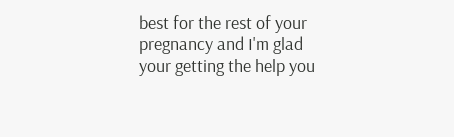best for the rest of your pregnancy and I'm glad your getting the help you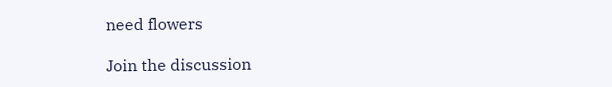need flowers

Join the discussion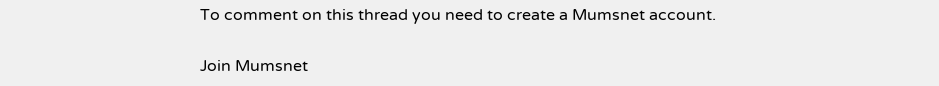To comment on this thread you need to create a Mumsnet account.

Join Mumsnet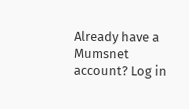Already have a Mumsnet account? Log in